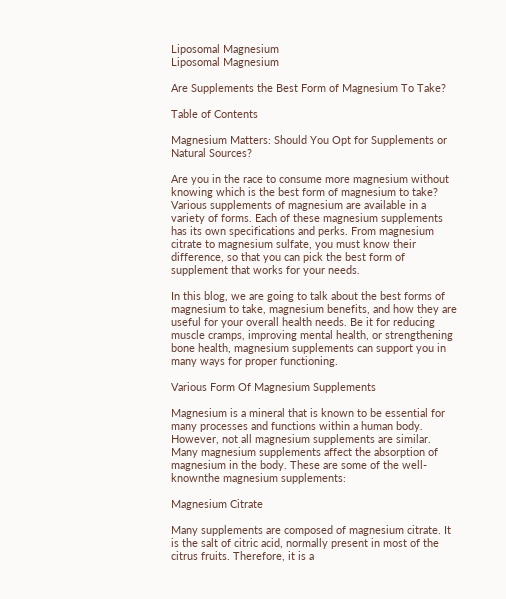Liposomal Magnesium
Liposomal Magnesium

Are Supplements the Best Form of Magnesium To Take?

Table of Contents

Magnesium Matters: Should You Opt for Supplements or Natural Sources?

Are you in the race to consume more magnesium without knowing which is the best form of magnesium to take? Various supplements of magnesium are available in a variety of forms. Each of these magnesium supplements has its own specifications and perks. From magnesium citrate to magnesium sulfate, you must know their difference, so that you can pick the best form of supplement that works for your needs.

In this blog, we are going to talk about the best forms of magnesium to take, magnesium benefits, and how they are useful for your overall health needs. Be it for reducing muscle cramps, improving mental health, or strengthening bone health, magnesium supplements can support you in many ways for proper functioning.

Various Form Of Magnesium Supplements

Magnesium is a mineral that is known to be essential for many processes and functions within a human body. However, not all magnesium supplements are similar. Many magnesium supplements affect the absorption of magnesium in the body. These are some of the well-knownthe magnesium supplements:

Magnesium Citrate

Many supplements are composed of magnesium citrate. It is the salt of citric acid, normally present in most of the citrus fruits. Therefore, it is a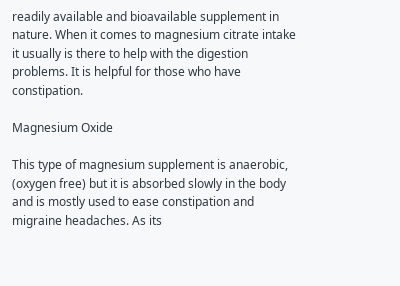readily available and bioavailable supplement in nature. When it comes to magnesium citrate intake it usually is there to help with the digestion problems. It is helpful for those who have constipation.

Magnesium Oxide

This type of magnesium supplement is anaerobic, (oxygen free) but it is absorbed slowly in the body and is mostly used to ease constipation and migraine headaches. As its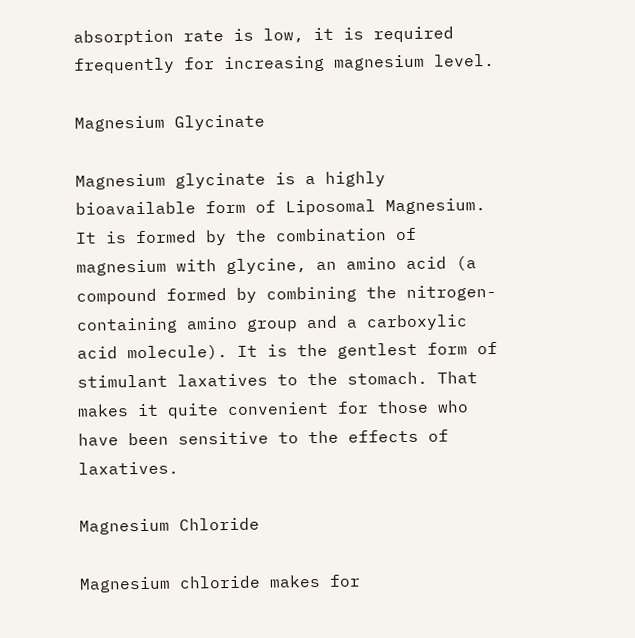absorption rate is low, it is required frequently for increasing magnesium level.

Magnesium Glycinate

Magnesium glycinate is a highly bioavailable form of Liposomal Magnesium. It is formed by the combination of magnesium with glycine, an amino acid (a compound formed by combining the nitrogen-containing amino group and a carboxylic acid molecule). It is the gentlest form of stimulant laxatives to the stomach. That makes it quite convenient for those who have been sensitive to the effects of laxatives.

Magnesium Chloride

Magnesium chloride makes for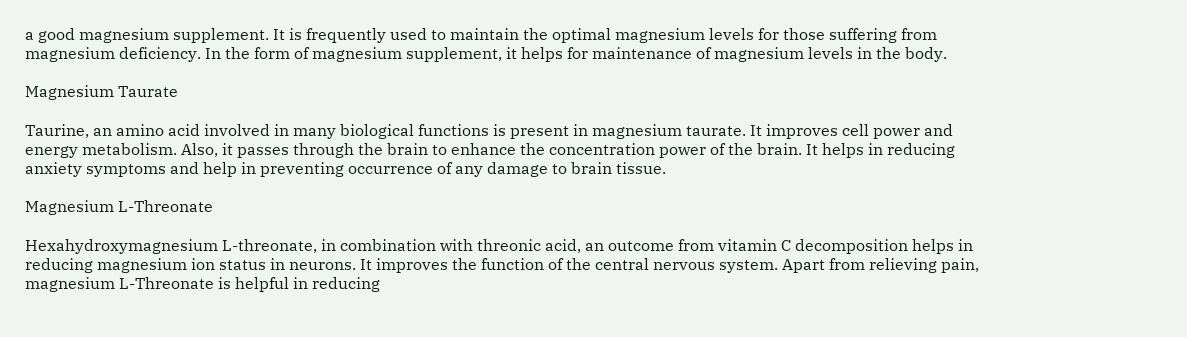a good magnesium supplement. It is frequently used to maintain the optimal magnesium levels for those suffering from magnesium deficiency. In the form of magnesium supplement, it helps for maintenance of magnesium levels in the body.

Magnesium Taurate

Taurine, an amino acid involved in many biological functions is present in magnesium taurate. It improves cell power and energy metabolism. Also, it passes through the brain to enhance the concentration power of the brain. It helps in reducing anxiety symptoms and help in preventing occurrence of any damage to brain tissue.

Magnesium L-Threonate

Hexahydroxymagnesium L-threonate, in combination with threonic acid, an outcome from vitamin C decomposition helps in reducing magnesium ion status in neurons. It improves the function of the central nervous system. Apart from relieving pain, magnesium L-Threonate is helpful in reducing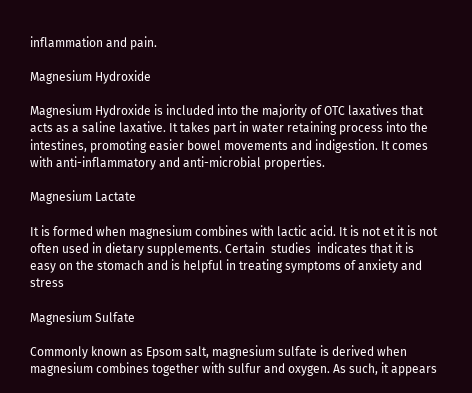inflammation and pain.

Magnesium Hydroxide

Magnesium Hydroxide is included into the majority of OTC laxatives that acts as a saline laxative. It takes part in water retaining process into the intestines, promoting easier bowel movements and indigestion. It comes with anti-inflammatory and anti-microbial properties.

Magnesium Lactate

It is formed when magnesium combines with lactic acid. It is not et it is not often used in dietary supplements. Certain  studies  indicates that it is easy on the stomach and is helpful in treating symptoms of anxiety and stress

Magnesium Sulfate

Commonly known as Epsom salt, magnesium sulfate is derived when magnesium combines together with sulfur and oxygen. As such, it appears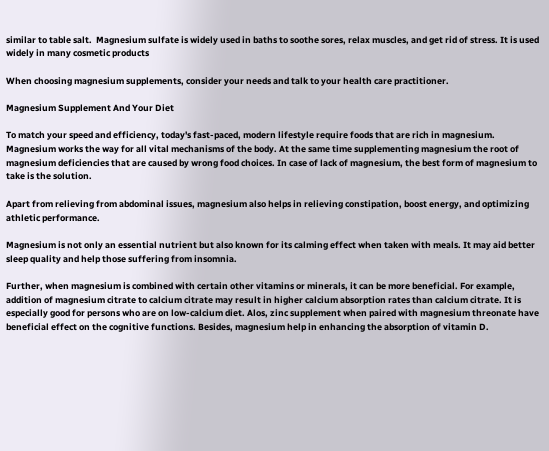similar to table salt.  Magnesium sulfate is widely used in baths to soothe sores, relax muscles, and get rid of stress. It is used widely in many cosmetic products

When choosing magnesium supplements, consider your needs and talk to your health care practitioner.

Magnesium Supplement And Your Diet

To match your speed and efficiency, today's fast-paced, modern lifestyle require foods that are rich in magnesium. Magnesium works the way for all vital mechanisms of the body. At the same time supplementing magnesium the root of magnesium deficiencies that are caused by wrong food choices. In case of lack of magnesium, the best form of magnesium to take is the solution.

Apart from relieving from abdominal issues, magnesium also helps in relieving constipation, boost energy, and optimizing athletic performance.

Magnesium is not only an essential nutrient but also known for its calming effect when taken with meals. It may aid better sleep quality and help those suffering from insomnia.

Further, when magnesium is combined with certain other vitamins or minerals, it can be more beneficial. For example, addition of magnesium citrate to calcium citrate may result in higher calcium absorption rates than calcium citrate. It is especially good for persons who are on low-calcium diet. Alos, zinc supplement when paired with magnesium threonate have beneficial effect on the cognitive functions. Besides, magnesium help in enhancing the absorption of vitamin D.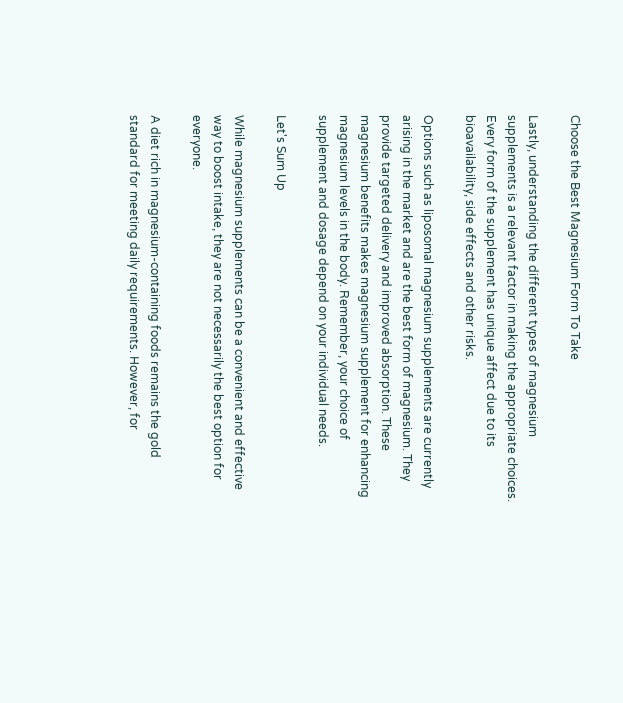Choose the Best Magnesium Form To Take

Lastly, understanding the different types of magnesium supplements is a relevant factor in making the appropriate choices. Every form of the supplement has unique affect due to its bioavailability, side effects and other risks.

Options such as liposomal magnesium supplements are currently arising in the market and are the best form of magnesium. They provide targeted delivery and improved absorption. These magnesium benefits makes magnesium supplement for enhancing magnesium levels in the body. Remember, your choice of supplement and dosage depend on your individual needs.

Let's Sum Up

While magnesium supplements can be a convenient and effective way to boost intake, they are not necessarily the best option for everyone.

A diet rich in magnesium-containing foods remains the gold standard for meeting daily requirements. However, for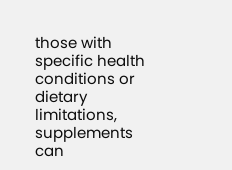those with specific health conditions or dietary limitations, supplements can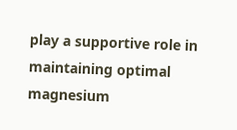play a supportive role in maintaining optimal magnesium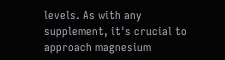levels. As with any supplement, it's crucial to approach magnesium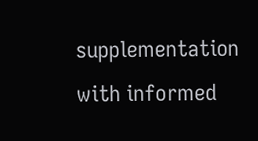supplementation with informed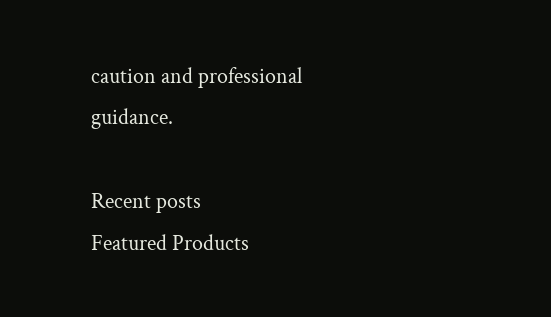caution and professional guidance.

Recent posts
Featured Products